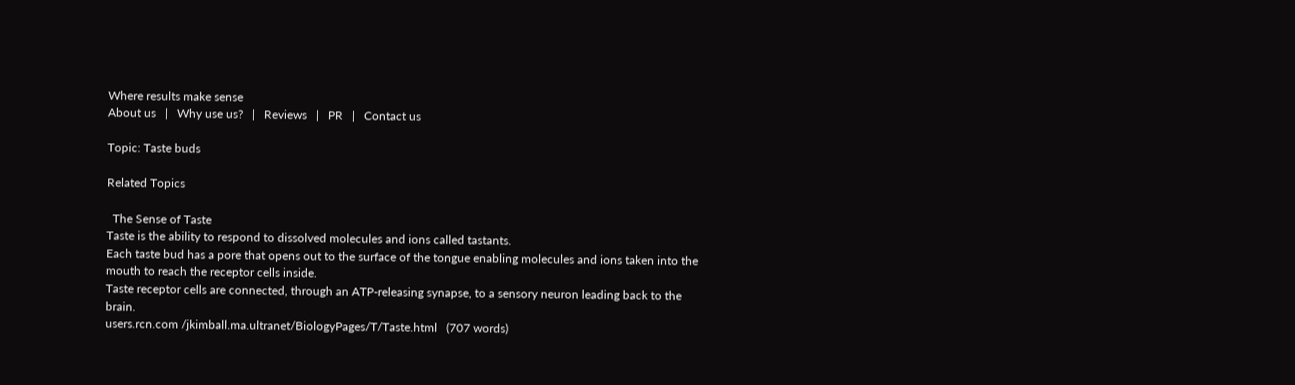Where results make sense
About us   |   Why use us?   |   Reviews   |   PR   |   Contact us

Topic: Taste buds

Related Topics

  The Sense of Taste
Taste is the ability to respond to dissolved molecules and ions called tastants.
Each taste bud has a pore that opens out to the surface of the tongue enabling molecules and ions taken into the mouth to reach the receptor cells inside.
Taste receptor cells are connected, through an ATP-releasing synapse, to a sensory neuron leading back to the brain.
users.rcn.com /jkimball.ma.ultranet/BiologyPages/T/Taste.html   (707 words)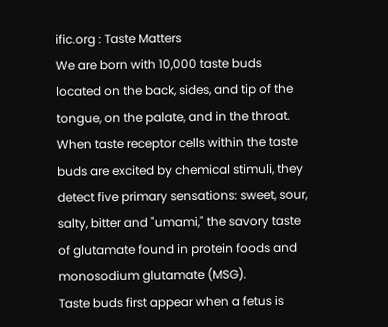ific.org : Taste Matters
We are born with 10,000 taste buds located on the back, sides, and tip of the tongue, on the palate, and in the throat.
When taste receptor cells within the taste buds are excited by chemical stimuli, they detect five primary sensations: sweet, sour, salty, bitter and "umami," the savory taste of glutamate found in protein foods and monosodium glutamate (MSG).
Taste buds first appear when a fetus is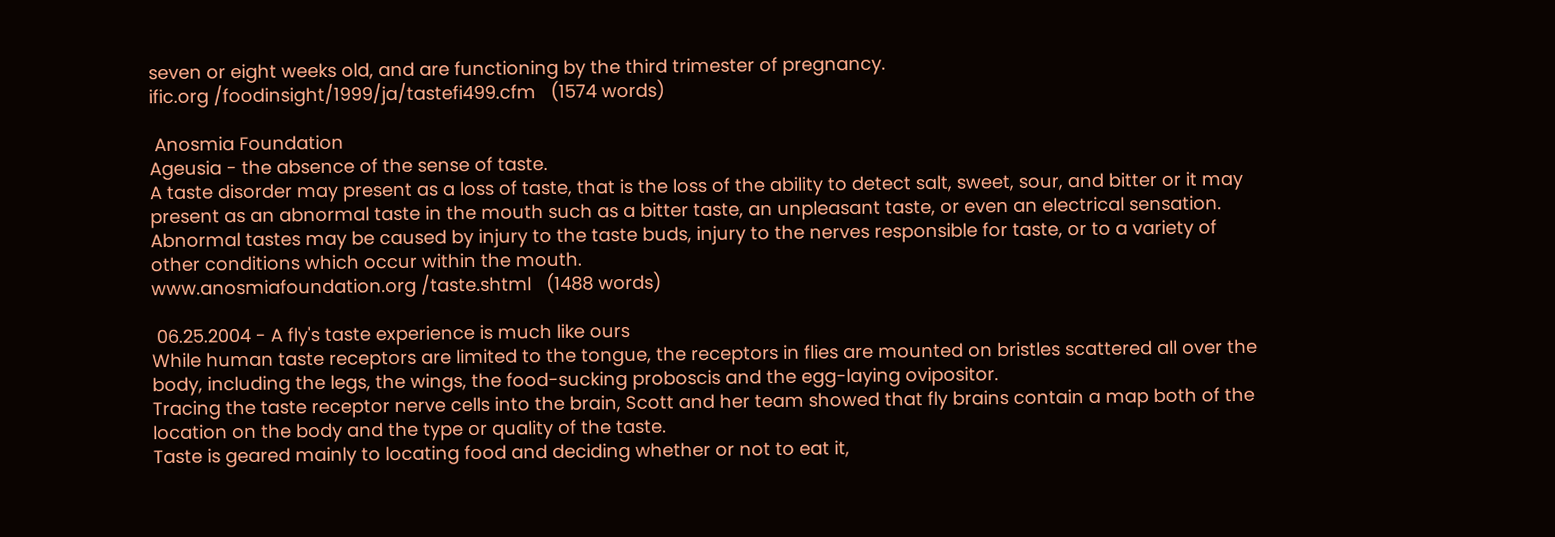seven or eight weeks old, and are functioning by the third trimester of pregnancy.
ific.org /foodinsight/1999/ja/tastefi499.cfm   (1574 words)

 Anosmia Foundation
Ageusia - the absence of the sense of taste.
A taste disorder may present as a loss of taste, that is the loss of the ability to detect salt, sweet, sour, and bitter or it may present as an abnormal taste in the mouth such as a bitter taste, an unpleasant taste, or even an electrical sensation.
Abnormal tastes may be caused by injury to the taste buds, injury to the nerves responsible for taste, or to a variety of other conditions which occur within the mouth.
www.anosmiafoundation.org /taste.shtml   (1488 words)

 06.25.2004 - A fly's taste experience is much like ours
While human taste receptors are limited to the tongue, the receptors in flies are mounted on bristles scattered all over the body, including the legs, the wings, the food-sucking proboscis and the egg-laying ovipositor.
Tracing the taste receptor nerve cells into the brain, Scott and her team showed that fly brains contain a map both of the location on the body and the type or quality of the taste.
Taste is geared mainly to locating food and deciding whether or not to eat it,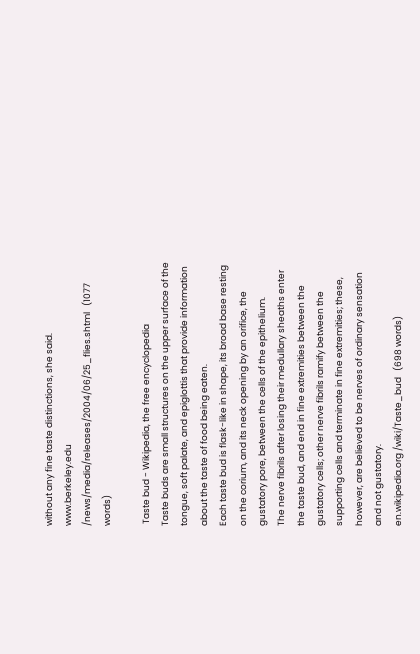without any fine taste distinctions, she said.
www.berkeley.edu /news/media/releases/2004/06/25_flies.shtml   (1077 words)

 Taste bud - Wikipedia, the free encyclopedia
Taste buds are small structures on the upper surface of the tongue, soft palate, and epiglottis that provide information about the taste of food being eaten.
Each taste bud is flask-like in shape, its broad base resting on the corium, and its neck opening by an orifice, the gustatory pore, between the cells of the epithelium.
The nerve fibrils after losing their medullary sheaths enter the taste bud, and end in fine extremities between the gustatory cells; other nerve fibrils ramify between the supporting cells and terminate in fine extremities; these, however, are believed to be nerves of ordinary sensation and not gustatory.
en.wikipedia.org /wiki/Taste_bud   (698 words)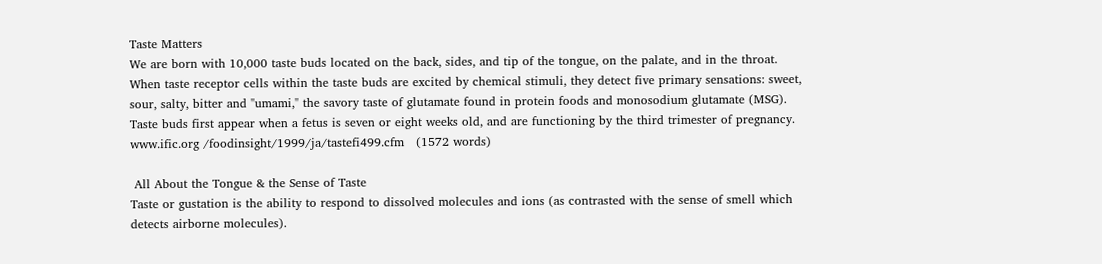Taste Matters
We are born with 10,000 taste buds located on the back, sides, and tip of the tongue, on the palate, and in the throat.
When taste receptor cells within the taste buds are excited by chemical stimuli, they detect five primary sensations: sweet, sour, salty, bitter and "umami," the savory taste of glutamate found in protein foods and monosodium glutamate (MSG).
Taste buds first appear when a fetus is seven or eight weeks old, and are functioning by the third trimester of pregnancy.
www.ific.org /foodinsight/1999/ja/tastefi499.cfm   (1572 words)

 All About the Tongue & the Sense of Taste
Taste or gustation is the ability to respond to dissolved molecules and ions (as contrasted with the sense of smell which detects airborne molecules).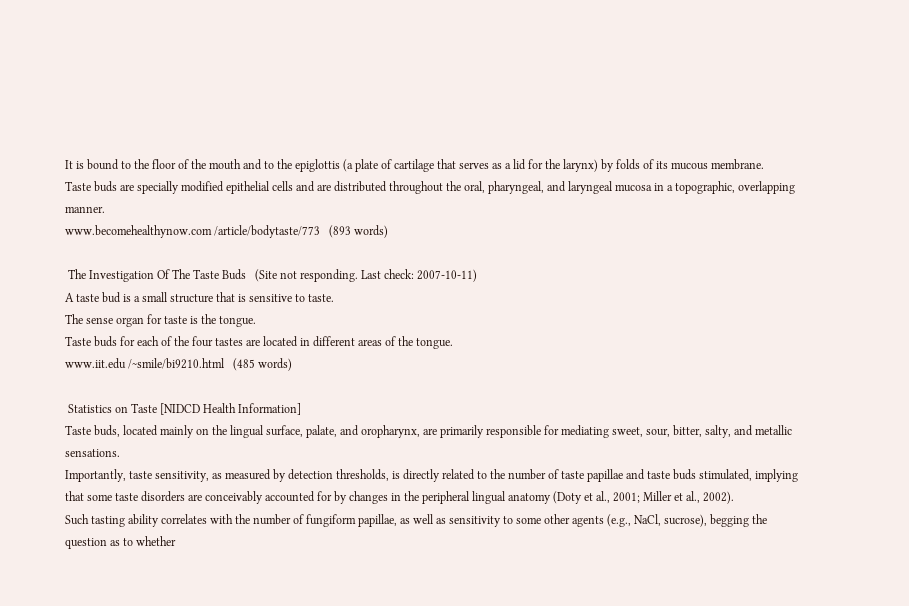It is bound to the floor of the mouth and to the epiglottis (a plate of cartilage that serves as a lid for the larynx) by folds of its mucous membrane.
Taste buds are specially modified epithelial cells and are distributed throughout the oral, pharyngeal, and laryngeal mucosa in a topographic, overlapping manner.
www.becomehealthynow.com /article/bodytaste/773   (893 words)

 The Investigation Of The Taste Buds   (Site not responding. Last check: 2007-10-11)
A taste bud is a small structure that is sensitive to taste.
The sense organ for taste is the tongue.
Taste buds for each of the four tastes are located in different areas of the tongue.
www.iit.edu /~smile/bi9210.html   (485 words)

 Statistics on Taste [NIDCD Health Information]
Taste buds, located mainly on the lingual surface, palate, and oropharynx, are primarily responsible for mediating sweet, sour, bitter, salty, and metallic sensations.
Importantly, taste sensitivity, as measured by detection thresholds, is directly related to the number of taste papillae and taste buds stimulated, implying that some taste disorders are conceivably accounted for by changes in the peripheral lingual anatomy (Doty et al., 2001; Miller et al., 2002).
Such tasting ability correlates with the number of fungiform papillae, as well as sensitivity to some other agents (e.g., NaCl, sucrose), begging the question as to whether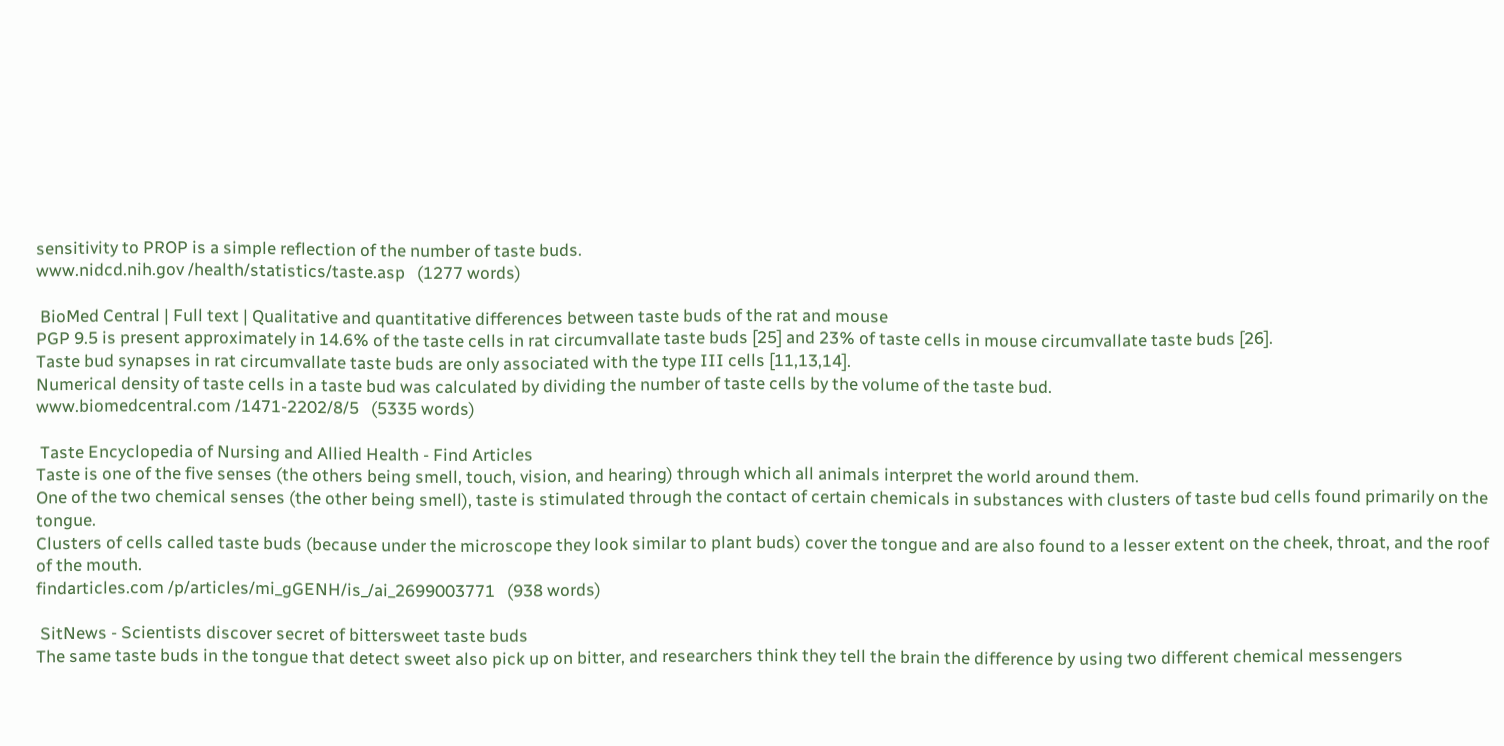sensitivity to PROP is a simple reflection of the number of taste buds.
www.nidcd.nih.gov /health/statistics/taste.asp   (1277 words)

 BioMed Central | Full text | Qualitative and quantitative differences between taste buds of the rat and mouse
PGP 9.5 is present approximately in 14.6% of the taste cells in rat circumvallate taste buds [25] and 23% of taste cells in mouse circumvallate taste buds [26].
Taste bud synapses in rat circumvallate taste buds are only associated with the type III cells [11,13,14].
Numerical density of taste cells in a taste bud was calculated by dividing the number of taste cells by the volume of the taste bud.
www.biomedcentral.com /1471-2202/8/5   (5335 words)

 Taste Encyclopedia of Nursing and Allied Health - Find Articles
Taste is one of the five senses (the others being smell, touch, vision, and hearing) through which all animals interpret the world around them.
One of the two chemical senses (the other being smell), taste is stimulated through the contact of certain chemicals in substances with clusters of taste bud cells found primarily on the tongue.
Clusters of cells called taste buds (because under the microscope they look similar to plant buds) cover the tongue and are also found to a lesser extent on the cheek, throat, and the roof of the mouth.
findarticles.com /p/articles/mi_gGENH/is_/ai_2699003771   (938 words)

 SitNews - Scientists discover secret of bittersweet taste buds
The same taste buds in the tongue that detect sweet also pick up on bitter, and researchers think they tell the brain the difference by using two different chemical messengers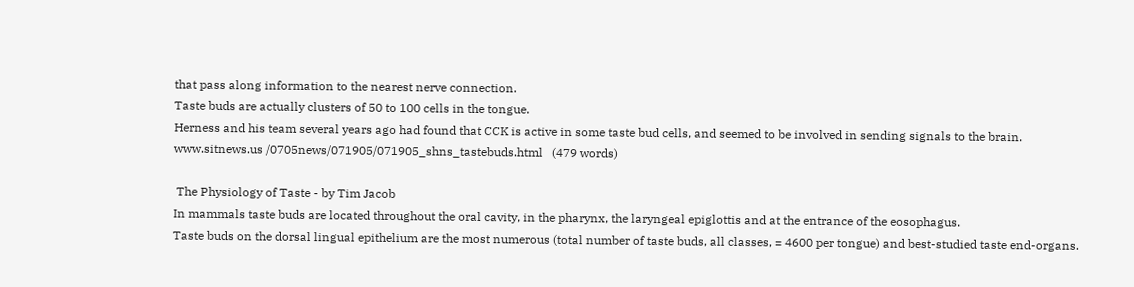that pass along information to the nearest nerve connection.
Taste buds are actually clusters of 50 to 100 cells in the tongue.
Herness and his team several years ago had found that CCK is active in some taste bud cells, and seemed to be involved in sending signals to the brain.
www.sitnews.us /0705news/071905/071905_shns_tastebuds.html   (479 words)

 The Physiology of Taste - by Tim Jacob
In mammals taste buds are located throughout the oral cavity, in the pharynx, the laryngeal epiglottis and at the entrance of the eosophagus.
Taste buds on the dorsal lingual epithelium are the most numerous (total number of taste buds, all classes, = 4600 per tongue) and best-studied taste end-organs.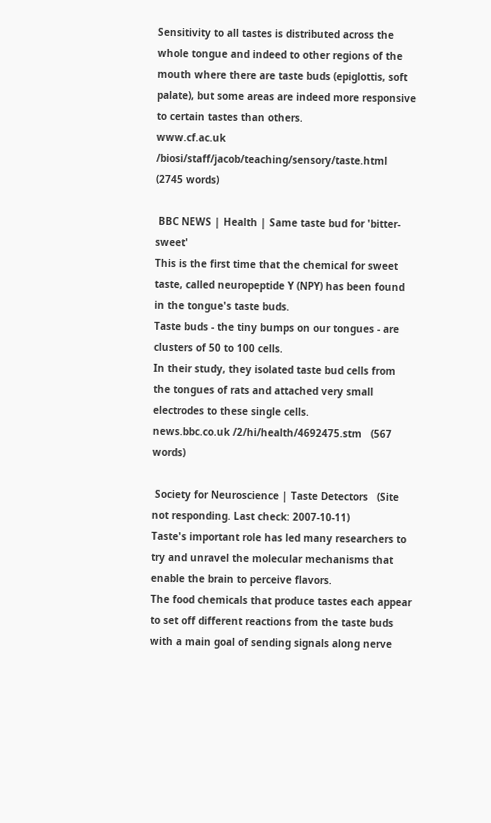Sensitivity to all tastes is distributed across the whole tongue and indeed to other regions of the mouth where there are taste buds (epiglottis, soft palate), but some areas are indeed more responsive to certain tastes than others.
www.cf.ac.uk /biosi/staff/jacob/teaching/sensory/taste.html   (2745 words)

 BBC NEWS | Health | Same taste bud for 'bitter-sweet'
This is the first time that the chemical for sweet taste, called neuropeptide Y (NPY) has been found in the tongue's taste buds.
Taste buds - the tiny bumps on our tongues - are clusters of 50 to 100 cells.
In their study, they isolated taste bud cells from the tongues of rats and attached very small electrodes to these single cells.
news.bbc.co.uk /2/hi/health/4692475.stm   (567 words)

 Society for Neuroscience | Taste Detectors   (Site not responding. Last check: 2007-10-11)
Taste's important role has led many researchers to try and unravel the molecular mechanisms that enable the brain to perceive flavors.
The food chemicals that produce tastes each appear to set off different reactions from the taste buds with a main goal of sending signals along nerve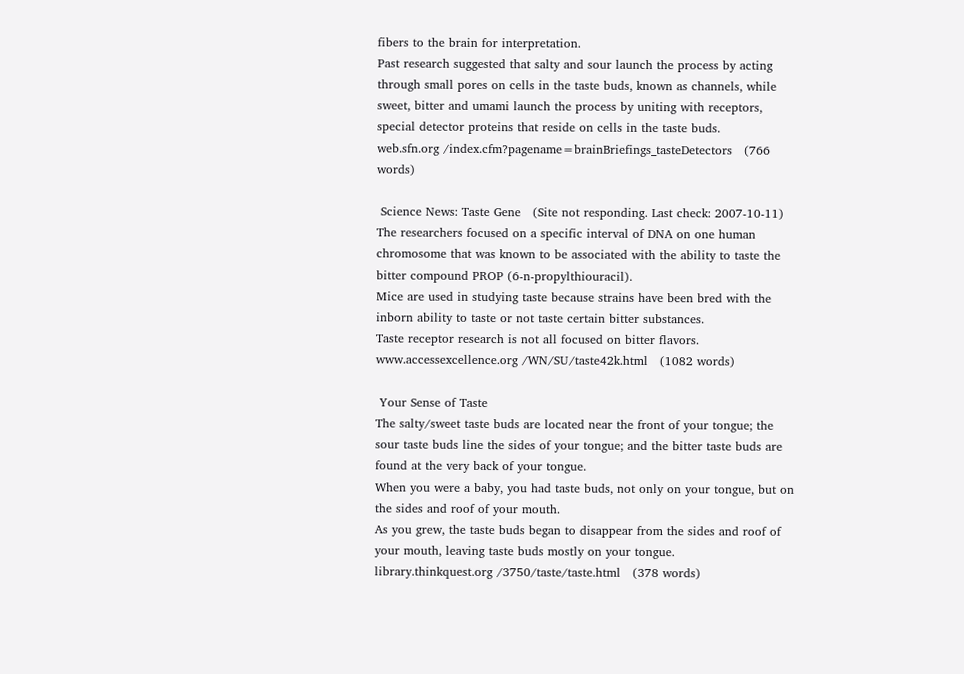fibers to the brain for interpretation.
Past research suggested that salty and sour launch the process by acting through small pores on cells in the taste buds, known as channels, while sweet, bitter and umami launch the process by uniting with receptors, special detector proteins that reside on cells in the taste buds.
web.sfn.org /index.cfm?pagename=brainBriefings_tasteDetectors   (766 words)

 Science News: Taste Gene   (Site not responding. Last check: 2007-10-11)
The researchers focused on a specific interval of DNA on one human chromosome that was known to be associated with the ability to taste the bitter compound PROP (6-n-propylthiouracil).
Mice are used in studying taste because strains have been bred with the inborn ability to taste or not taste certain bitter substances.
Taste receptor research is not all focused on bitter flavors.
www.accessexcellence.org /WN/SU/taste42k.html   (1082 words)

 Your Sense of Taste
The salty/sweet taste buds are located near the front of your tongue; the sour taste buds line the sides of your tongue; and the bitter taste buds are found at the very back of your tongue.
When you were a baby, you had taste buds, not only on your tongue, but on the sides and roof of your mouth.
As you grew, the taste buds began to disappear from the sides and roof of your mouth, leaving taste buds mostly on your tongue.
library.thinkquest.org /3750/taste/taste.html   (378 words)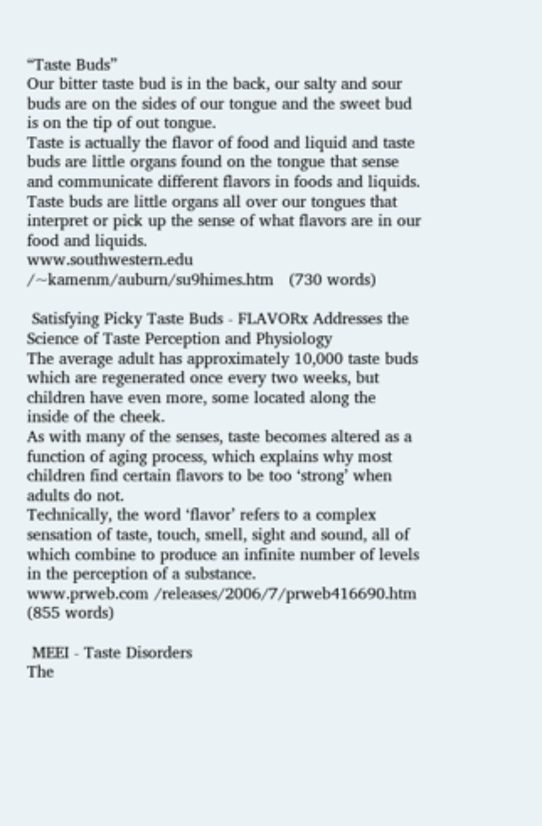“Taste Buds”
Our bitter taste bud is in the back, our salty and sour buds are on the sides of our tongue and the sweet bud is on the tip of out tongue.
Taste is actually the flavor of food and liquid and taste buds are little organs found on the tongue that sense and communicate different flavors in foods and liquids.
Taste buds are little organs all over our tongues that interpret or pick up the sense of what flavors are in our food and liquids.
www.southwestern.edu /~kamenm/auburn/su9himes.htm   (730 words)

 Satisfying Picky Taste Buds - FLAVORx Addresses the Science of Taste Perception and Physiology
The average adult has approximately 10,000 taste buds which are regenerated once every two weeks, but children have even more, some located along the inside of the cheek.
As with many of the senses, taste becomes altered as a function of aging process, which explains why most children find certain flavors to be too ‘strong’ when adults do not.
Technically, the word ‘flavor’ refers to a complex sensation of taste, touch, smell, sight and sound, all of which combine to produce an infinite number of levels in the perception of a substance.
www.prweb.com /releases/2006/7/prweb416690.htm   (855 words)

 MEEI - Taste Disorders
The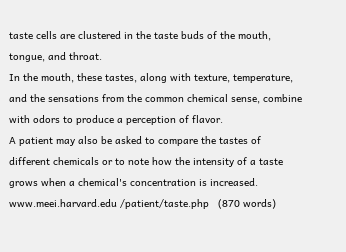taste cells are clustered in the taste buds of the mouth, tongue, and throat.
In the mouth, these tastes, along with texture, temperature, and the sensations from the common chemical sense, combine with odors to produce a perception of flavor.
A patient may also be asked to compare the tastes of different chemicals or to note how the intensity of a taste grows when a chemical's concentration is increased.
www.meei.harvard.edu /patient/taste.php   (870 words)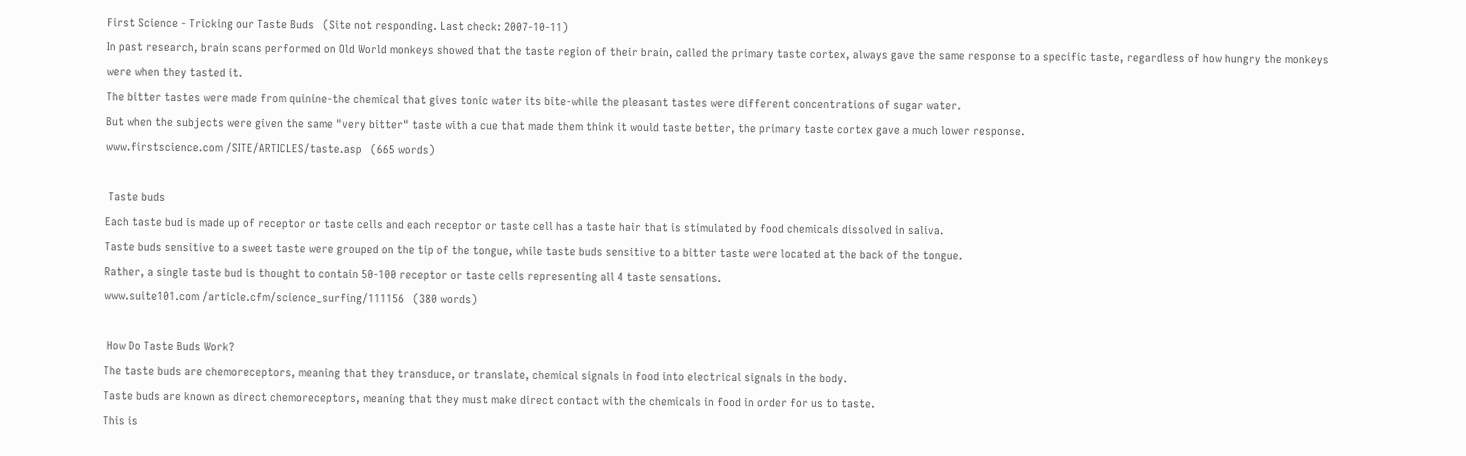First Science - Tricking our Taste Buds   (Site not responding. Last check: 2007-10-11)
In past research, brain scans performed on Old World monkeys showed that the taste region of their brain, called the primary taste cortex, always gave the same response to a specific taste, regardless of how hungry the monkeys were when they tasted it.
The bitter tastes were made from quinine-the chemical that gives tonic water its bite-while the pleasant tastes were different concentrations of sugar water.
But when the subjects were given the same "very bitter" taste with a cue that made them think it would taste better, the primary taste cortex gave a much lower response.
www.firstscience.com /SITE/ARTICLES/taste.asp   (665 words)

 Taste buds
Each taste bud is made up of receptor or taste cells and each receptor or taste cell has a taste hair that is stimulated by food chemicals dissolved in saliva.
Taste buds sensitive to a sweet taste were grouped on the tip of the tongue, while taste buds sensitive to a bitter taste were located at the back of the tongue.
Rather, a single taste bud is thought to contain 50-100 receptor or taste cells representing all 4 taste sensations.
www.suite101.com /article.cfm/science_surfing/111156   (380 words)

 How Do Taste Buds Work?
The taste buds are chemoreceptors, meaning that they transduce, or translate, chemical signals in food into electrical signals in the body.
Taste buds are known as direct chemoreceptors, meaning that they must make direct contact with the chemicals in food in order for us to taste.
This is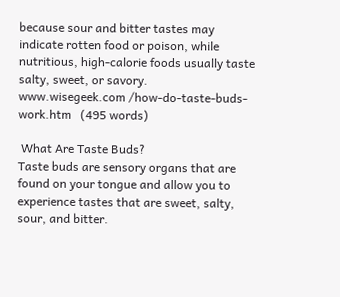because sour and bitter tastes may indicate rotten food or poison, while nutritious, high-calorie foods usually taste salty, sweet, or savory.
www.wisegeek.com /how-do-taste-buds-work.htm   (495 words)

 What Are Taste Buds?
Taste buds are sensory organs that are found on your tongue and allow you to experience tastes that are sweet, salty, sour, and bitter.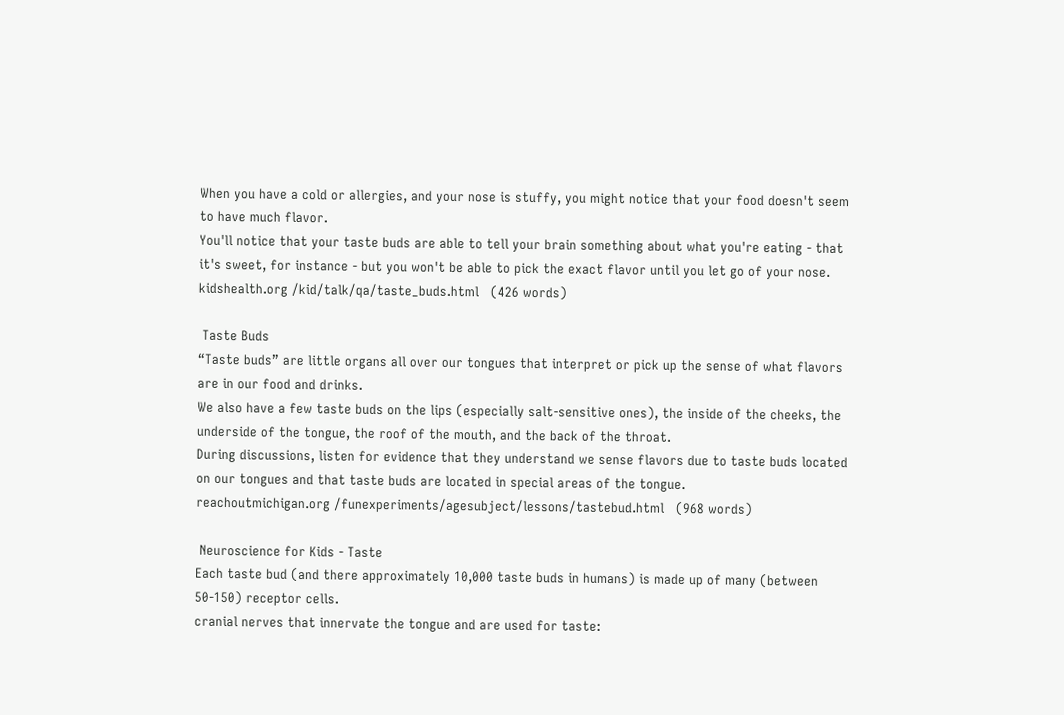When you have a cold or allergies, and your nose is stuffy, you might notice that your food doesn't seem to have much flavor.
You'll notice that your taste buds are able to tell your brain something about what you're eating - that it's sweet, for instance - but you won't be able to pick the exact flavor until you let go of your nose.
kidshealth.org /kid/talk/qa/taste_buds.html   (426 words)

 Taste Buds
“Taste buds” are little organs all over our tongues that interpret or pick up the sense of what flavors are in our food and drinks.
We also have a few taste buds on the lips (especially salt-sensitive ones), the inside of the cheeks, the underside of the tongue, the roof of the mouth, and the back of the throat.
During discussions, listen for evidence that they understand we sense flavors due to taste buds located on our tongues and that taste buds are located in special areas of the tongue.
reachoutmichigan.org /funexperiments/agesubject/lessons/tastebud.html   (968 words)

 Neuroscience for Kids - Taste
Each taste bud (and there approximately 10,000 taste buds in humans) is made up of many (between 50-150) receptor cells.
cranial nerves that innervate the tongue and are used for taste: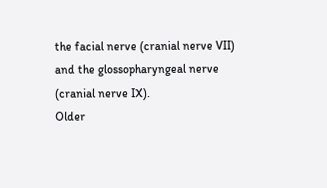the facial nerve (cranial nerve VII) and the glossopharyngeal nerve (cranial nerve IX).
Older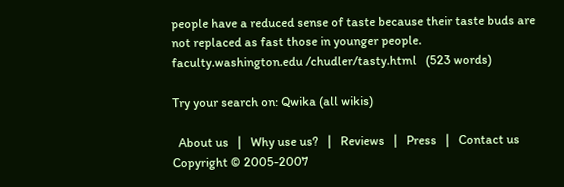people have a reduced sense of taste because their taste buds are not replaced as fast those in younger people.
faculty.washington.edu /chudler/tasty.html   (523 words)

Try your search on: Qwika (all wikis)

  About us   |   Why use us?   |   Reviews   |   Press   |   Contact us
Copyright © 2005-2007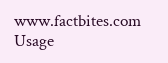www.factbites.com Usage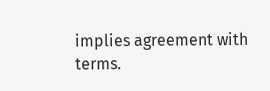implies agreement with terms.